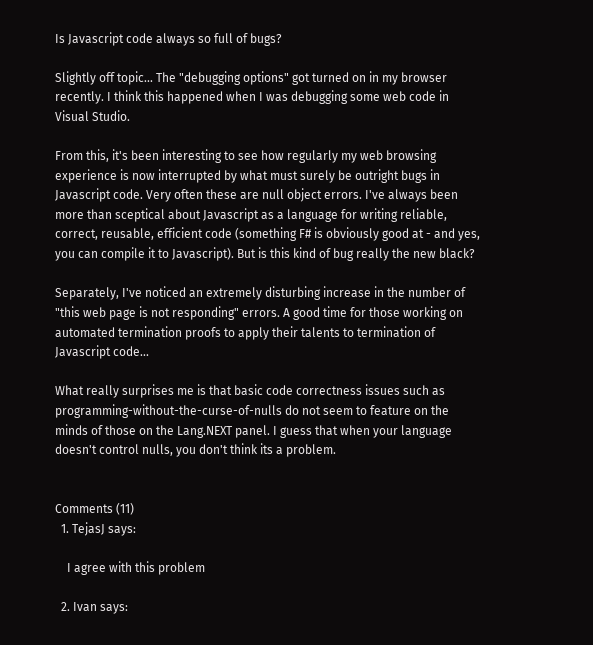Is Javascript code always so full of bugs?

Slightly off topic... The "debugging options" got turned on in my browser recently. I think this happened when I was debugging some web code in Visual Studio.

From this, it's been interesting to see how regularly my web browsing experience is now interrupted by what must surely be outright bugs in Javascript code. Very often these are null object errors. I've always been more than sceptical about Javascript as a language for writing reliable, correct, reusable, efficient code (something F# is obviously good at - and yes, you can compile it to Javascript). But is this kind of bug really the new black?

Separately, I've noticed an extremely disturbing increase in the number of "this web page is not responding" errors. A good time for those working on automated termination proofs to apply their talents to termination of Javascript code...

What really surprises me is that basic code correctness issues such as programming-without-the-curse-of-nulls do not seem to feature on the minds of those on the Lang.NEXT panel. I guess that when your language doesn't control nulls, you don't think its a problem.


Comments (11)
  1. TejasJ says:

    I agree with this problem

  2. Ivan says: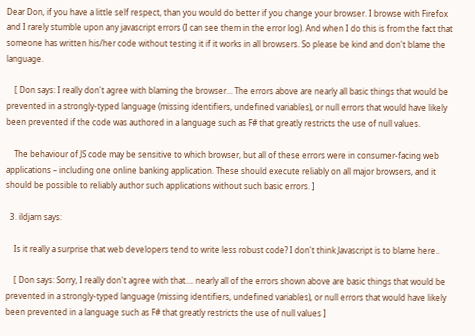Dear Don, if you have a little self respect, than you would do better if you change your browser. I browse with Firefox and I rarely stumble upon any javascript errors (I can see them in the error log). And when I do this is from the fact that someone has written his/her code without testing it if it works in all browsers. So please be kind and don't blame the language.

    [ Don says: I really don't agree with blaming the browser… The errors above are nearly all basic things that would be prevented in a strongly-typed language (missing identifiers, undefined variables), or null errors that would have likely been prevented if the code was authored in a language such as F# that greatly restricts the use of null values.

    The behaviour of JS code may be sensitive to which browser, but all of these errors were in consumer-facing web applications – including one online banking application. These should execute reliably on all major browsers, and it should be possible to reliably author such applications without such basic errors. ]

  3. ildjarn says:

    Is it really a surprise that web developers tend to write less robust code? I don't think Javascript is to blame here..

    [ Don says: Sorry, I really don't agree with that…. nearly all of the errors shown above are basic things that would be prevented in a strongly-typed language (missing identifiers, undefined variables), or null errors that would have likely been prevented in a language such as F# that greatly restricts the use of null values ]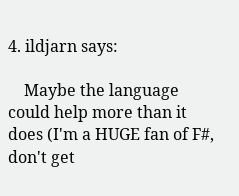4. ildjarn says:

    Maybe the language could help more than it does (I'm a HUGE fan of F#, don't get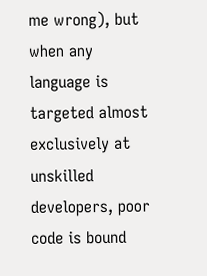me wrong), but when any language is targeted almost exclusively at unskilled developers, poor code is bound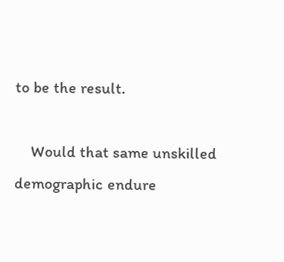to be the result.

    Would that same unskilled demographic endure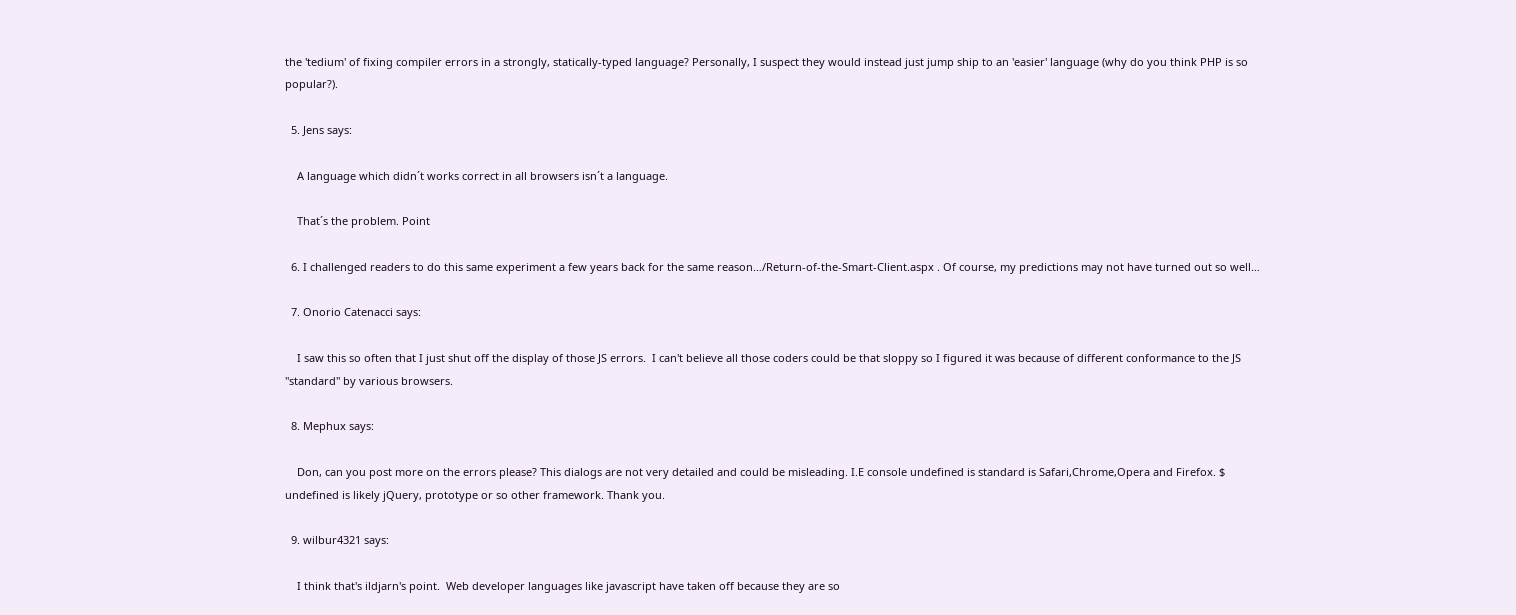the 'tedium' of fixing compiler errors in a strongly, statically-typed language? Personally, I suspect they would instead just jump ship to an 'easier' language (why do you think PHP is so popular?).

  5. Jens says:

    A language which didn´t works correct in all browsers isn´t a language.

    That´s the problem. Point

  6. I challenged readers to do this same experiment a few years back for the same reason…/Return-of-the-Smart-Client.aspx . Of course, my predictions may not have turned out so well…

  7. Onorio Catenacci says:

    I saw this so often that I just shut off the display of those JS errors.  I can't believe all those coders could be that sloppy so I figured it was because of different conformance to the JS "standard" by various browsers.

  8. Mephux says:

    Don, can you post more on the errors please? This dialogs are not very detailed and could be misleading. I.E console undefined is standard is Safari,Chrome,Opera and Firefox. $ undefined is likely jQuery, prototype or so other framework. Thank you.

  9. wilbur4321 says:

    I think that's ildjarn's point.  Web developer languages like javascript have taken off because they are so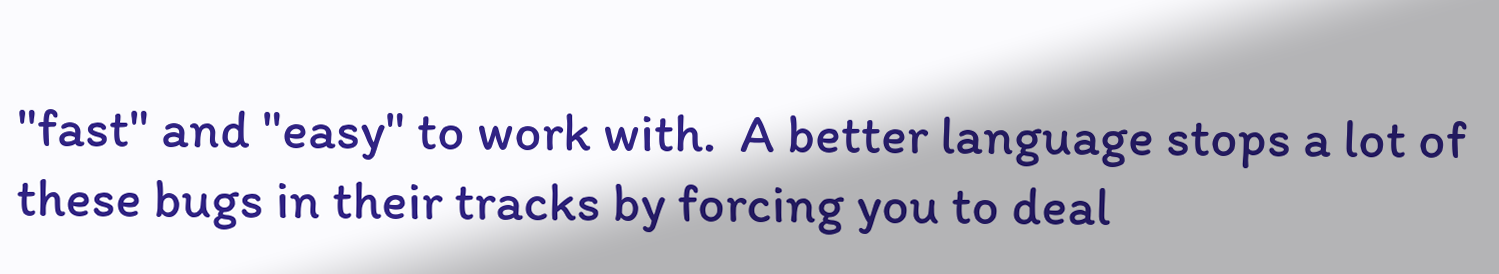"fast" and "easy" to work with.  A better language stops a lot of these bugs in their tracks by forcing you to deal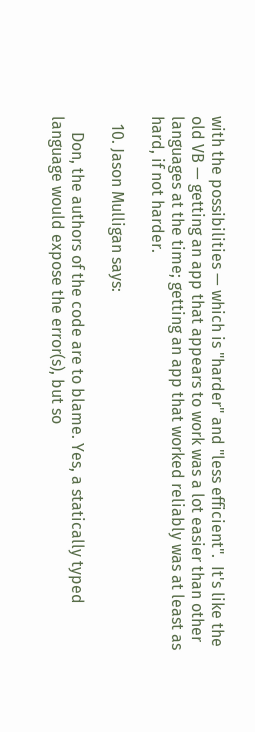with the possibilities — which is "harder" and "less efficient".  It's like the old VB — getting an app that appears to work was a lot easier than other languages at the time; getting an app that worked reliably was at least as hard, if not harder.

  10. Jason Mulligan says:

    Don, the authors of the code are to blame. Yes, a statically typed language would expose the error(s), but so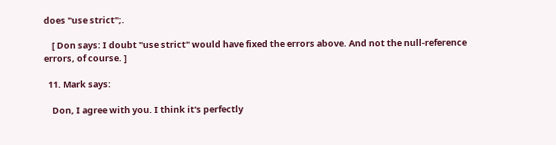does "use strict";.

    [ Don says: I doubt "use strict" would have fixed the errors above. And not the null-reference errors, of course. ]

  11. Mark says:

    Don, I agree with you. I think it's perfectly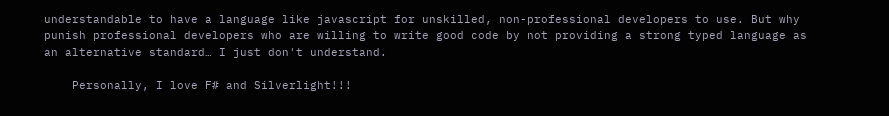understandable to have a language like javascript for unskilled, non-professional developers to use. But why punish professional developers who are willing to write good code by not providing a strong typed language as an alternative standard… I just don't understand.

    Personally, I love F# and Silverlight!!!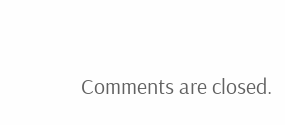Comments are closed.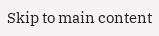Skip to main content